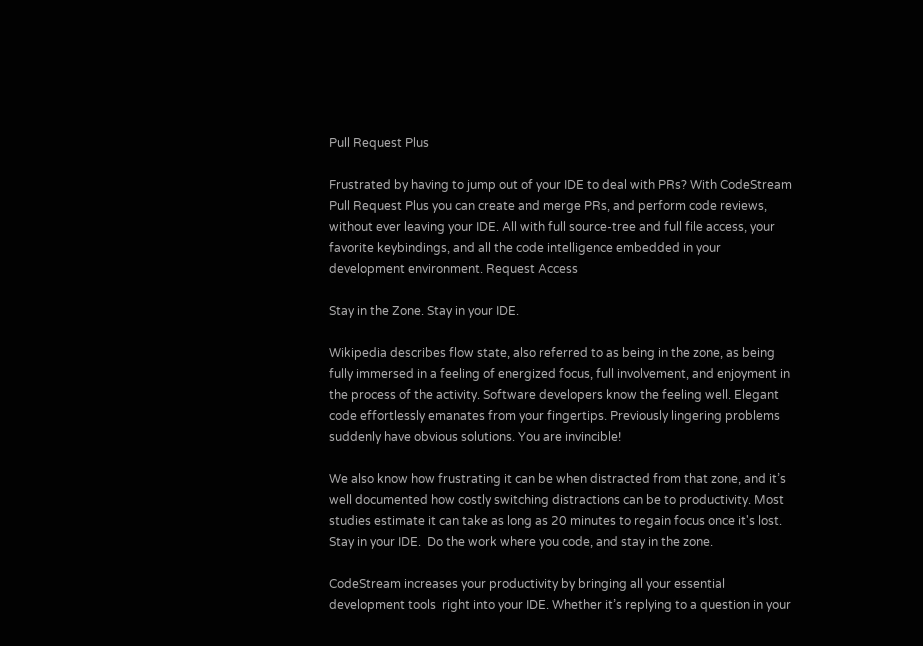Pull Request Plus

Frustrated by having to jump out of your IDE to deal with PRs? With CodeStream Pull Request Plus you can create and merge PRs, and perform code reviews, without ever leaving your IDE. All with full source-tree and full file access, your favorite keybindings, and all the code intelligence embedded in your development environment. Request Access

Stay in the Zone. Stay in your IDE.

Wikipedia describes flow state, also referred to as being in the zone, as being fully immersed in a feeling of energized focus, full involvement, and enjoyment in the process of the activity. Software developers know the feeling well. Elegant code effortlessly emanates from your fingertips. Previously lingering problems suddenly have obvious solutions. You are invincible!

We also know how frustrating it can be when distracted from that zone, and it’s well documented how costly switching distractions can be to productivity. Most studies estimate it can take as long as 20 minutes to regain focus once it's lost. Stay in your IDE.  Do the work where you code, and stay in the zone.

CodeStream increases your productivity by bringing all your essential development tools  right into your IDE. Whether it’s replying to a question in your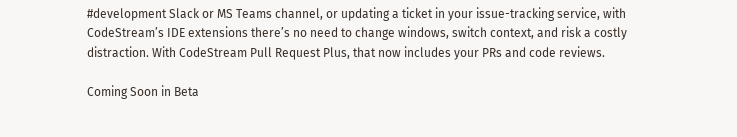#development Slack or MS Teams channel, or updating a ticket in your issue-tracking service, with CodeStream’s IDE extensions there’s no need to change windows, switch context, and risk a costly distraction. With CodeStream Pull Request Plus, that now includes your PRs and code reviews.

Coming Soon in Beta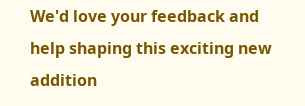We'd love your feedback and help shaping this exciting new addition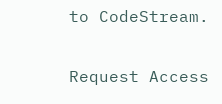to CodeStream.

Request Access